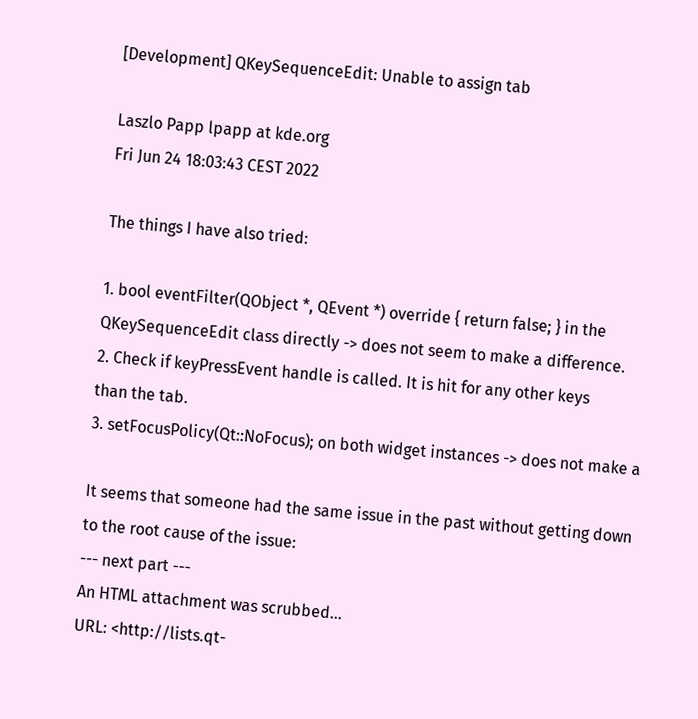[Development] QKeySequenceEdit: Unable to assign tab

Laszlo Papp lpapp at kde.org
Fri Jun 24 18:03:43 CEST 2022

The things I have also tried:

1. bool eventFilter(QObject *, QEvent *) override { return false; } in the
QKeySequenceEdit class directly -> does not seem to make a difference.
2. Check if keyPressEvent handle is called. It is hit for any other keys
than the tab.
3. setFocusPolicy(Qt::NoFocus); on both widget instances -> does not make a

It seems that someone had the same issue in the past without getting down
to the root cause of the issue:
--- next part ---
An HTML attachment was scrubbed...
URL: <http://lists.qt-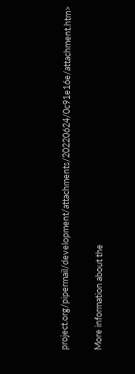project.org/pipermail/development/attachments/20220624/0c91e16e/attachment.htm>

More information about the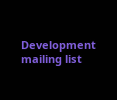Development mailing list